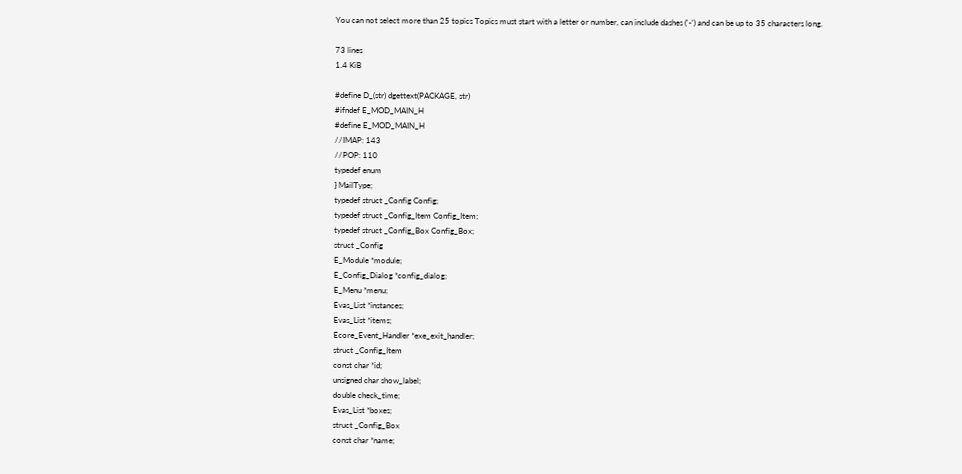You can not select more than 25 topics Topics must start with a letter or number, can include dashes ('-') and can be up to 35 characters long.

73 lines
1.4 KiB

#define D_(str) dgettext(PACKAGE, str)
#ifndef E_MOD_MAIN_H
#define E_MOD_MAIN_H
//IMAP: 143
//POP: 110
typedef enum
} MailType;
typedef struct _Config Config;
typedef struct _Config_Item Config_Item;
typedef struct _Config_Box Config_Box;
struct _Config
E_Module *module;
E_Config_Dialog *config_dialog;
E_Menu *menu;
Evas_List *instances;
Evas_List *items;
Ecore_Event_Handler *exe_exit_handler;
struct _Config_Item
const char *id;
unsigned char show_label;
double check_time;
Evas_List *boxes;
struct _Config_Box
const char *name;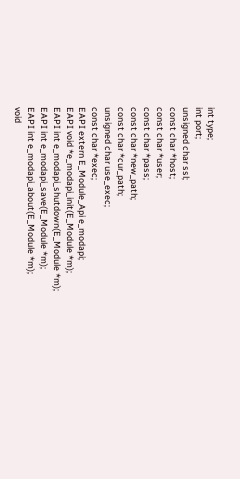int type;
int port;
unsigned char ssl;
const char *host;
const char *user;
const char *pass;
const char *new_path;
const char *cur_path;
unsigned char use_exec;
const char *exec;
EAPI extern E_Module_Api e_modapi;
EAPI void *e_modapi_init(E_Module *m);
EAPI int e_modapi_shutdown(E_Module *m);
EAPI int e_modapi_save(E_Module *m);
EAPI int e_modapi_about(E_Module *m);
void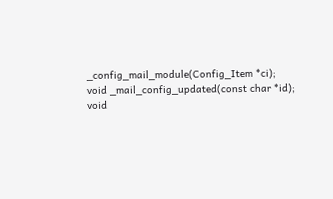_config_mail_module(Config_Item *ci);
void _mail_config_updated(const char *id);
void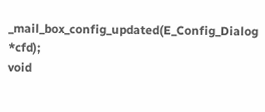_mail_box_config_updated(E_Config_Dialog *cfd);
void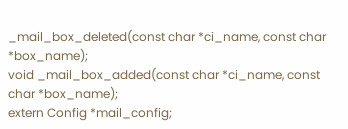_mail_box_deleted(const char *ci_name, const char *box_name);
void _mail_box_added(const char *ci_name, const char *box_name);
extern Config *mail_config;